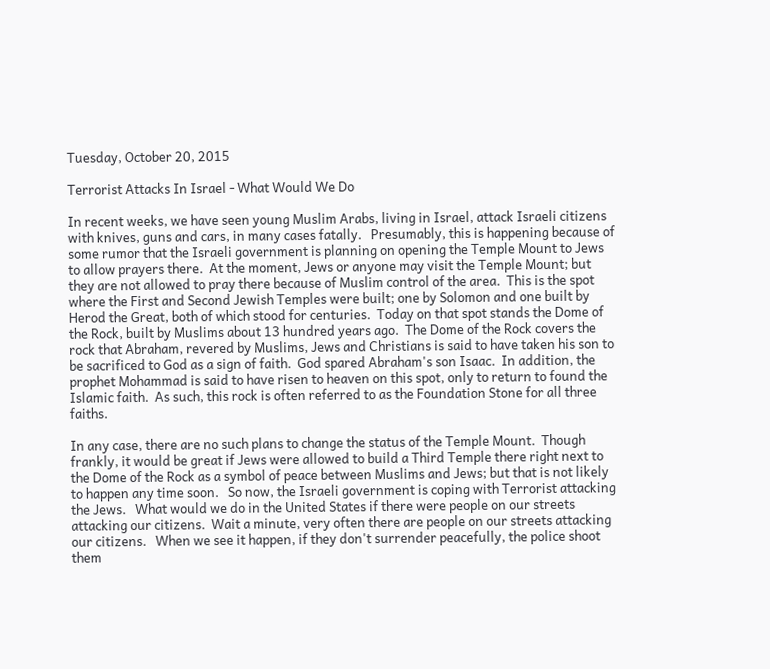Tuesday, October 20, 2015

Terrorist Attacks In Israel - What Would We Do

In recent weeks, we have seen young Muslim Arabs, living in Israel, attack Israeli citizens with knives, guns and cars, in many cases fatally.   Presumably, this is happening because of some rumor that the Israeli government is planning on opening the Temple Mount to Jews to allow prayers there.  At the moment, Jews or anyone may visit the Temple Mount; but they are not allowed to pray there because of Muslim control of the area.  This is the spot where the First and Second Jewish Temples were built; one by Solomon and one built by Herod the Great, both of which stood for centuries.  Today on that spot stands the Dome of the Rock, built by Muslims about 13 hundred years ago.  The Dome of the Rock covers the rock that Abraham, revered by Muslims, Jews and Christians is said to have taken his son to be sacrificed to God as a sign of faith.  God spared Abraham's son Isaac.  In addition, the prophet Mohammad is said to have risen to heaven on this spot, only to return to found the Islamic faith.  As such, this rock is often referred to as the Foundation Stone for all three faiths.

In any case, there are no such plans to change the status of the Temple Mount.  Though frankly, it would be great if Jews were allowed to build a Third Temple there right next to the Dome of the Rock as a symbol of peace between Muslims and Jews; but that is not likely to happen any time soon.   So now, the Israeli government is coping with Terrorist attacking the Jews.   What would we do in the United States if there were people on our streets attacking our citizens.  Wait a minute, very often there are people on our streets attacking our citizens.   When we see it happen, if they don't surrender peacefully, the police shoot them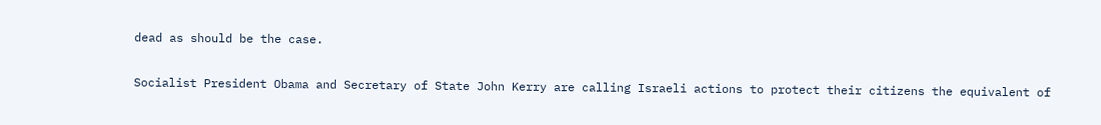dead as should be the case.

Socialist President Obama and Secretary of State John Kerry are calling Israeli actions to protect their citizens the equivalent of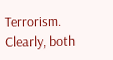Terrorism.   Clearly, both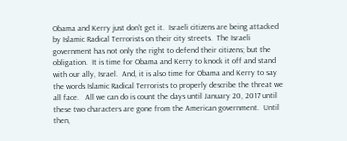Obama and Kerry just don't get it.  Israeli citizens are being attacked by Islamic Radical Terrorists on their city streets.  The Israeli government has not only the right to defend their citizens; but the obligation.  It is time for Obama and Kerry to knock it off and stand with our ally, Israel.  And, it is also time for Obama and Kerry to say the words Islamic Radical Terrorists to properly describe the threat we all face.   All we can do is count the days until January 20, 2017 until these two characters are gone from the American government.  Until then,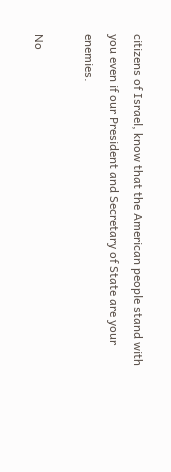citizens of Israel, know that the American people stand with you even if our President and Secretary of State are your enemies.

No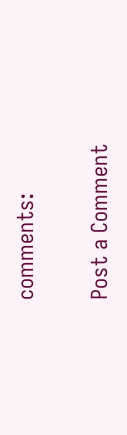comments:

Post a Comment